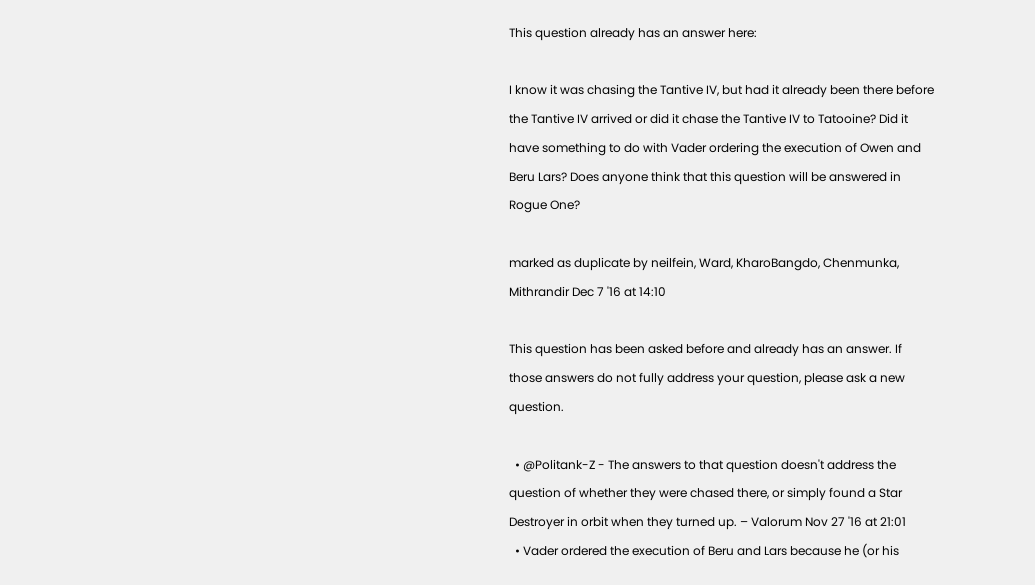This question already has an answer here:

I know it was chasing the Tantive IV, but had it already been there before the Tantive IV arrived or did it chase the Tantive IV to Tatooine? Did it have something to do with Vader ordering the execution of Owen and Beru Lars? Does anyone think that this question will be answered in Rogue One?

marked as duplicate by neilfein, Ward, KharoBangdo, Chenmunka, Mithrandir Dec 7 '16 at 14:10

This question has been asked before and already has an answer. If those answers do not fully address your question, please ask a new question.

  • @Politank-Z - The answers to that question doesn't address the question of whether they were chased there, or simply found a Star Destroyer in orbit when they turned up. – Valorum Nov 27 '16 at 21:01
  • Vader ordered the execution of Beru and Lars because he (or his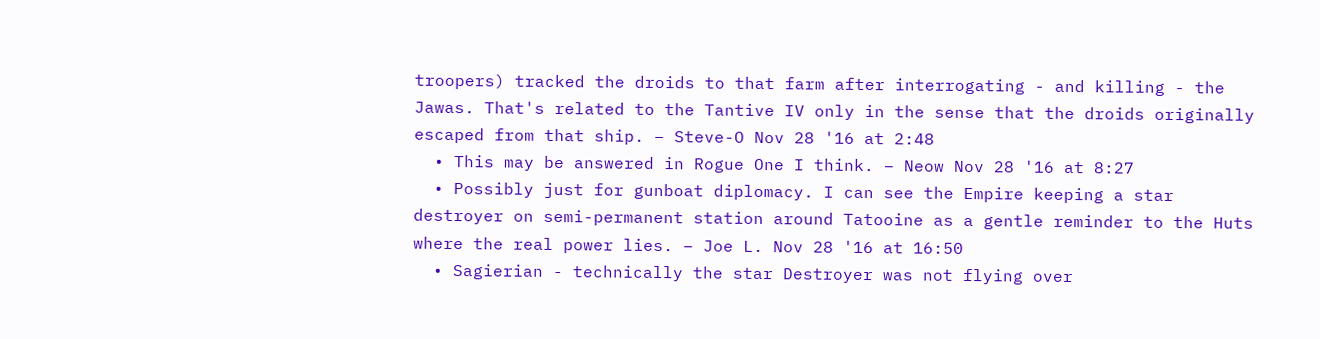troopers) tracked the droids to that farm after interrogating - and killing - the Jawas. That's related to the Tantive IV only in the sense that the droids originally escaped from that ship. – Steve-O Nov 28 '16 at 2:48
  • This may be answered in Rogue One I think. – Neow Nov 28 '16 at 8:27
  • Possibly just for gunboat diplomacy. I can see the Empire keeping a star destroyer on semi-permanent station around Tatooine as a gentle reminder to the Huts where the real power lies. – Joe L. Nov 28 '16 at 16:50
  • Sagierian - technically the star Destroyer was not flying over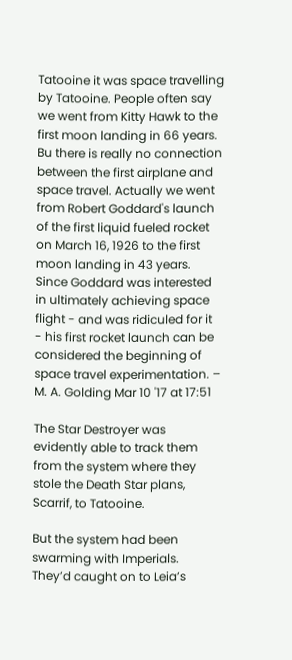Tatooine it was space travelling by Tatooine. People often say we went from Kitty Hawk to the first moon landing in 66 years. Bu there is really no connection between the first airplane and space travel. Actually we went from Robert Goddard's launch of the first liquid fueled rocket on March 16, 1926 to the first moon landing in 43 years. Since Goddard was interested in ultimately achieving space flight - and was ridiculed for it - his first rocket launch can be considered the beginning of space travel experimentation. – M. A. Golding Mar 10 '17 at 17:51

The Star Destroyer was evidently able to track them from the system where they stole the Death Star plans, Scarrif, to Tatooine.

But the system had been swarming with Imperials. They’d caught on to Leia’s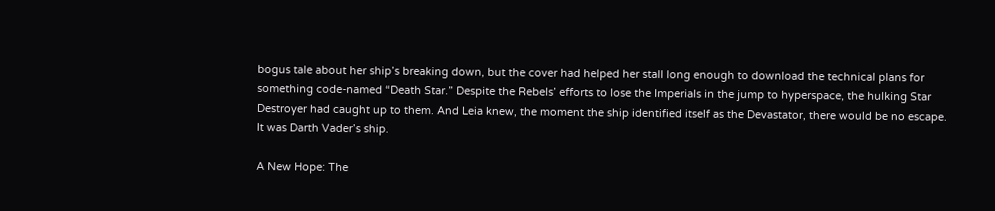bogus tale about her ship’s breaking down, but the cover had helped her stall long enough to download the technical plans for something code-named “Death Star.” Despite the Rebels’ efforts to lose the Imperials in the jump to hyperspace, the hulking Star Destroyer had caught up to them. And Leia knew, the moment the ship identified itself as the Devastator, there would be no escape.
It was Darth Vader’s ship.

A New Hope: The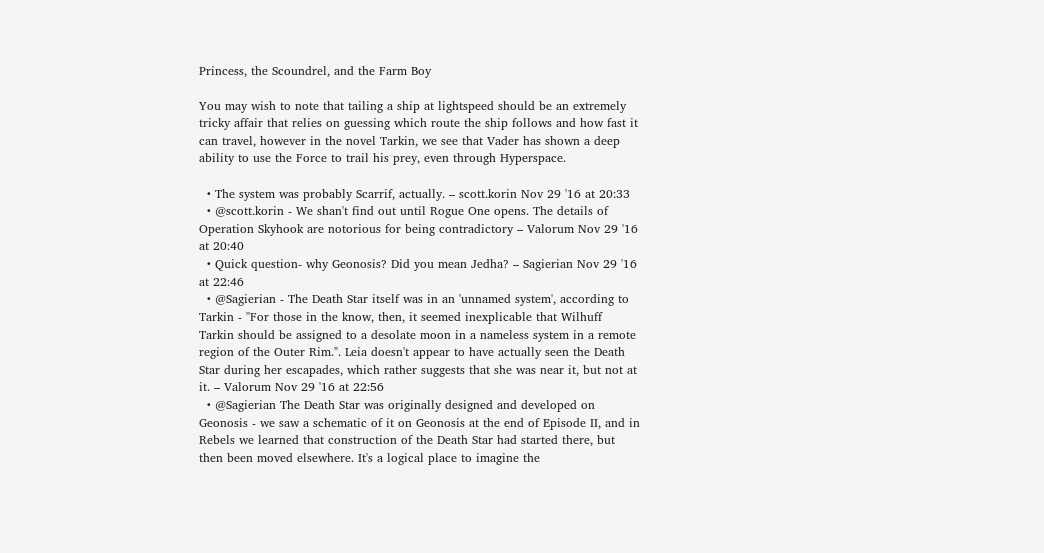Princess, the Scoundrel, and the Farm Boy

You may wish to note that tailing a ship at lightspeed should be an extremely tricky affair that relies on guessing which route the ship follows and how fast it can travel, however in the novel Tarkin, we see that Vader has shown a deep ability to use the Force to trail his prey, even through Hyperspace.

  • The system was probably Scarrif, actually. – scott.korin Nov 29 '16 at 20:33
  • @scott.korin - We shan't find out until Rogue One opens. The details of Operation Skyhook are notorious for being contradictory – Valorum Nov 29 '16 at 20:40
  • Quick question- why Geonosis? Did you mean Jedha? – Sagierian Nov 29 '16 at 22:46
  • @Sagierian - The Death Star itself was in an 'unnamed system', according to Tarkin - "For those in the know, then, it seemed inexplicable that Wilhuff Tarkin should be assigned to a desolate moon in a nameless system in a remote region of the Outer Rim.". Leia doesn't appear to have actually seen the Death Star during her escapades, which rather suggests that she was near it, but not at it. – Valorum Nov 29 '16 at 22:56
  • @Sagierian The Death Star was originally designed and developed on Geonosis - we saw a schematic of it on Geonosis at the end of Episode II, and in Rebels we learned that construction of the Death Star had started there, but then been moved elsewhere. It's a logical place to imagine the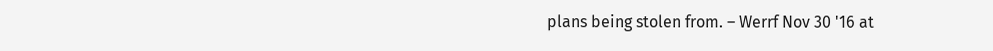plans being stolen from. – Werrf Nov 30 '16 at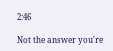2:46

Not the answer you're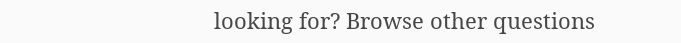looking for? Browse other questions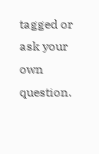tagged or ask your own question.